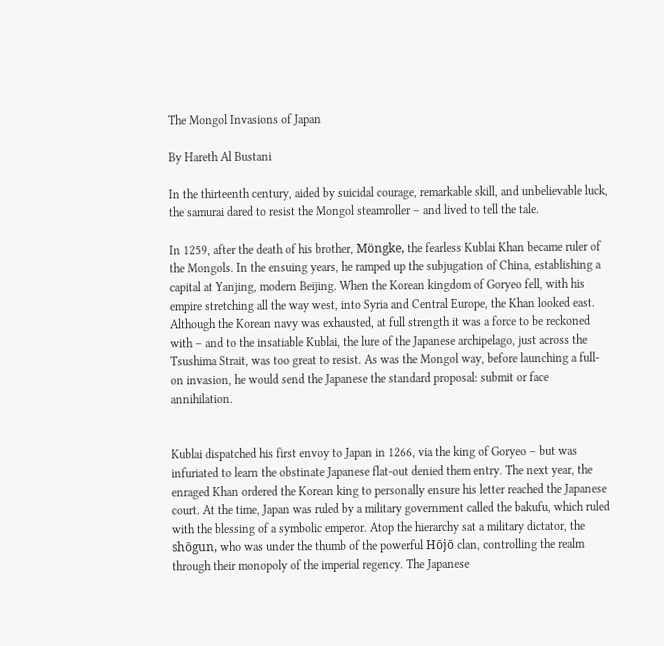The Mongol Invasions of Japan

By Hareth Al Bustani

In the thirteenth century, aided by suicidal courage, remarkable skill, and unbelievable luck, the samurai dared to resist the Mongol steamroller – and lived to tell the tale.

In 1259, after the death of his brother, Möngke, the fearless Kublai Khan became ruler of the Mongols. In the ensuing years, he ramped up the subjugation of China, establishing a capital at Yanjing, modern Beijing. When the Korean kingdom of Goryeo fell, with his empire stretching all the way west, into Syria and Central Europe, the Khan looked east. Although the Korean navy was exhausted, at full strength it was a force to be reckoned with – and to the insatiable Kublai, the lure of the Japanese archipelago, just across the Tsushima Strait, was too great to resist. As was the Mongol way, before launching a full-on invasion, he would send the Japanese the standard proposal: submit or face annihilation.


Kublai dispatched his first envoy to Japan in 1266, via the king of Goryeo – but was infuriated to learn the obstinate Japanese flat-out denied them entry. The next year, the enraged Khan ordered the Korean king to personally ensure his letter reached the Japanese court. At the time, Japan was ruled by a military government called the bakufu, which ruled with the blessing of a symbolic emperor. Atop the hierarchy sat a military dictator, the shōgun, who was under the thumb of the powerful Hōjō clan, controlling the realm through their monopoly of the imperial regency. The Japanese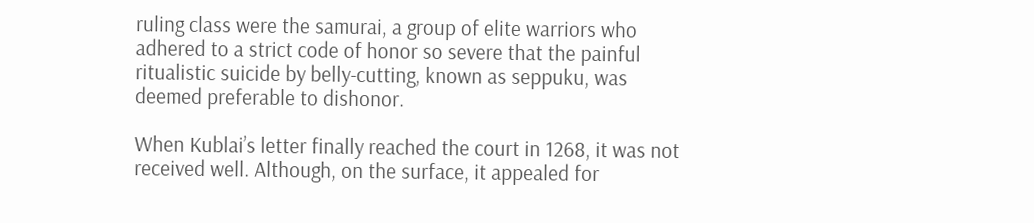ruling class were the samurai, a group of elite warriors who adhered to a strict code of honor so severe that the painful ritualistic suicide by belly-cutting, known as seppuku, was deemed preferable to dishonor.

When Kublai’s letter finally reached the court in 1268, it was not received well. Although, on the surface, it appealed for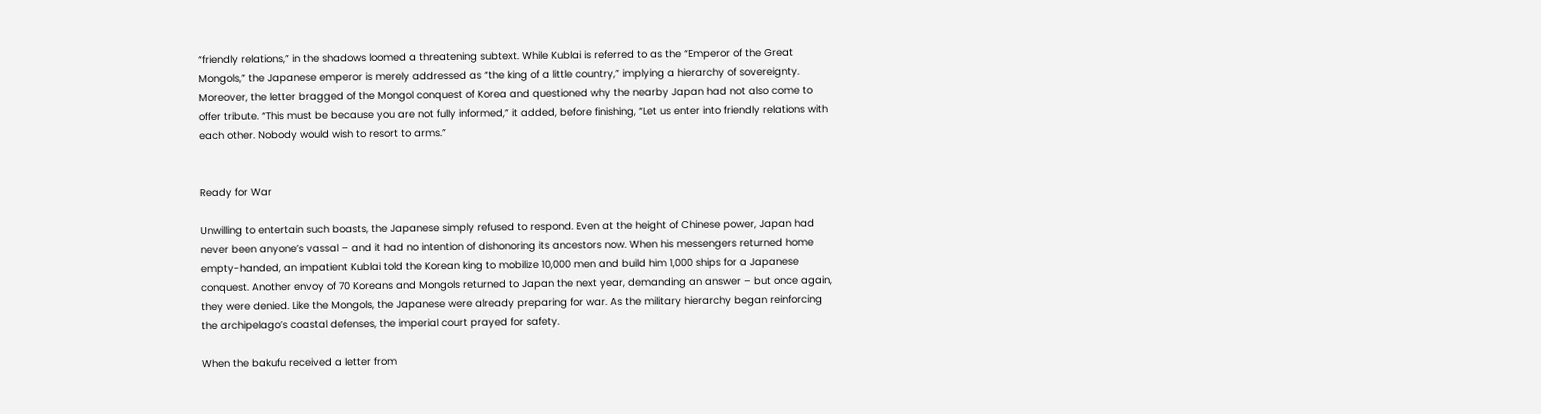“friendly relations,” in the shadows loomed a threatening subtext. While Kublai is referred to as the “Emperor of the Great Mongols,” the Japanese emperor is merely addressed as “the king of a little country,” implying a hierarchy of sovereignty. Moreover, the letter bragged of the Mongol conquest of Korea and questioned why the nearby Japan had not also come to offer tribute. “This must be because you are not fully informed,” it added, before finishing, “Let us enter into friendly relations with each other. Nobody would wish to resort to arms.”


Ready for War

Unwilling to entertain such boasts, the Japanese simply refused to respond. Even at the height of Chinese power, Japan had never been anyone’s vassal – and it had no intention of dishonoring its ancestors now. When his messengers returned home empty-handed, an impatient Kublai told the Korean king to mobilize 10,000 men and build him 1,000 ships for a Japanese conquest. Another envoy of 70 Koreans and Mongols returned to Japan the next year, demanding an answer – but once again, they were denied. Like the Mongols, the Japanese were already preparing for war. As the military hierarchy began reinforcing the archipelago’s coastal defenses, the imperial court prayed for safety.

When the bakufu received a letter from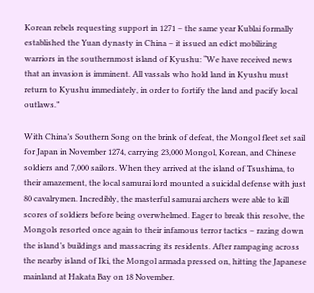Korean rebels requesting support in 1271 – the same year Kublai formally established the Yuan dynasty in China – it issued an edict mobilizing warriors in the southernmost island of Kyushu: “We have received news that an invasion is imminent. All vassals who hold land in Kyushu must return to Kyushu immediately, in order to fortify the land and pacify local outlaws.”

With China’s Southern Song on the brink of defeat, the Mongol fleet set sail for Japan in November 1274, carrying 23,000 Mongol, Korean, and Chinese soldiers and 7,000 sailors. When they arrived at the island of Tsushima, to their amazement, the local samurai lord mounted a suicidal defense with just 80 cavalrymen. Incredibly, the masterful samurai archers were able to kill scores of soldiers before being overwhelmed. Eager to break this resolve, the Mongols resorted once again to their infamous terror tactics – razing down the island’s buildings and massacring its residents. After rampaging across the nearby island of Iki, the Mongol armada pressed on, hitting the Japanese mainland at Hakata Bay on 18 November.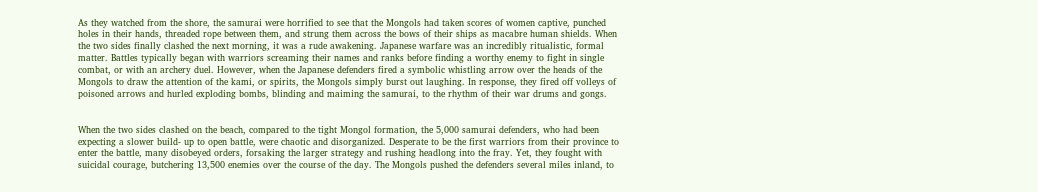As they watched from the shore, the samurai were horrified to see that the Mongols had taken scores of women captive, punched holes in their hands, threaded rope between them, and strung them across the bows of their ships as macabre human shields. When the two sides finally clashed the next morning, it was a rude awakening. Japanese warfare was an incredibly ritualistic, formal matter. Battles typically began with warriors screaming their names and ranks before finding a worthy enemy to fight in single combat, or with an archery duel. However, when the Japanese defenders fired a symbolic whistling arrow over the heads of the Mongols to draw the attention of the kami, or spirits, the Mongols simply burst out laughing. In response, they fired off volleys of poisoned arrows and hurled exploding bombs, blinding and maiming the samurai, to the rhythm of their war drums and gongs.


When the two sides clashed on the beach, compared to the tight Mongol formation, the 5,000 samurai defenders, who had been expecting a slower build- up to open battle, were chaotic and disorganized. Desperate to be the first warriors from their province to enter the battle, many disobeyed orders, forsaking the larger strategy and rushing headlong into the fray. Yet, they fought with suicidal courage, butchering 13,500 enemies over the course of the day. The Mongols pushed the defenders several miles inland, to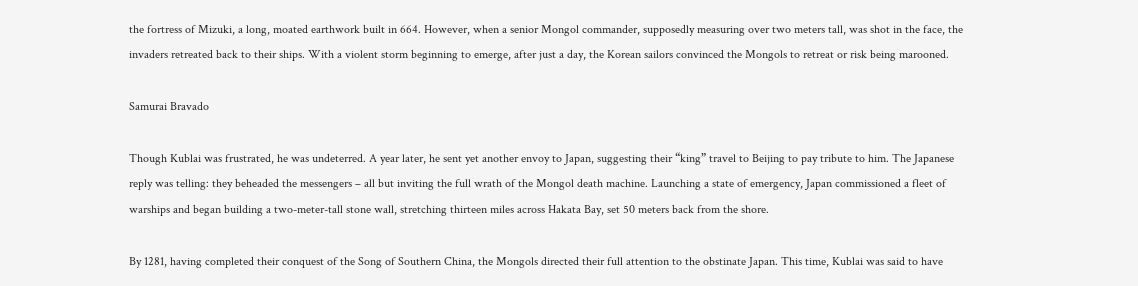the fortress of Mizuki, a long, moated earthwork built in 664. However, when a senior Mongol commander, supposedly measuring over two meters tall, was shot in the face, the invaders retreated back to their ships. With a violent storm beginning to emerge, after just a day, the Korean sailors convinced the Mongols to retreat or risk being marooned.

Samurai Bravado

Though Kublai was frustrated, he was undeterred. A year later, he sent yet another envoy to Japan, suggesting their “king” travel to Beijing to pay tribute to him. The Japanese reply was telling: they beheaded the messengers – all but inviting the full wrath of the Mongol death machine. Launching a state of emergency, Japan commissioned a fleet of warships and began building a two-meter-tall stone wall, stretching thirteen miles across Hakata Bay, set 50 meters back from the shore.

By 1281, having completed their conquest of the Song of Southern China, the Mongols directed their full attention to the obstinate Japan. This time, Kublai was said to have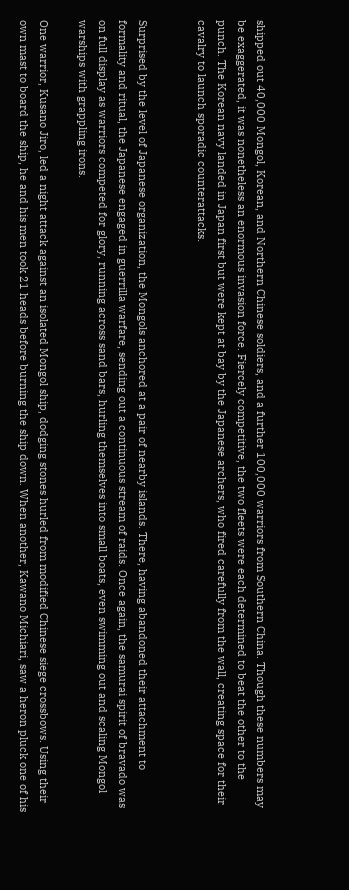shipped out 40,000 Mongol, Korean, and Northern Chinese soldiers, and a further 100,000 warriors from Southern China. Though these numbers may be exaggerated, it was nonetheless an enormous invasion force. Fiercely competitive, the two fleets were each determined to beat the other to the punch. The Korean navy landed in Japan first but were kept at bay by the Japanese archers, who fired carefully from the wall, creating space for their cavalry to launch sporadic counterattacks.


Surprised by the level of Japanese organization, the Mongols anchored at a pair of nearby islands. There, having abandoned their attachment to formality and ritual, the Japanese engaged in guerrilla warfare, sending out a continuous stream of raids. Once again, the samurai spirit of bravado was on full display as warriors competed for glory, running across sand bars, hurling themselves into small boats, even swimming out and scaling Mongol warships with grappling irons.

One warrior, Kusano Jiro, led a night attack against an isolated Mongol ship, dodging stones hurled from modified Chinese siege crossbows. Using their own mast to board the ship, he and his men took 21 heads before burning the ship down. When another, Kawano Michiari, saw a heron pluck one of his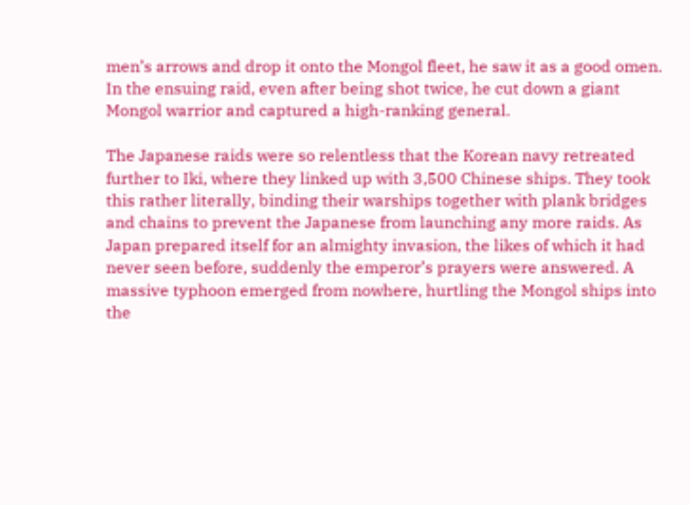men’s arrows and drop it onto the Mongol fleet, he saw it as a good omen. In the ensuing raid, even after being shot twice, he cut down a giant Mongol warrior and captured a high-ranking general.

The Japanese raids were so relentless that the Korean navy retreated further to Iki, where they linked up with 3,500 Chinese ships. They took this rather literally, binding their warships together with plank bridges and chains to prevent the Japanese from launching any more raids. As Japan prepared itself for an almighty invasion, the likes of which it had never seen before, suddenly the emperor’s prayers were answered. A massive typhoon emerged from nowhere, hurtling the Mongol ships into the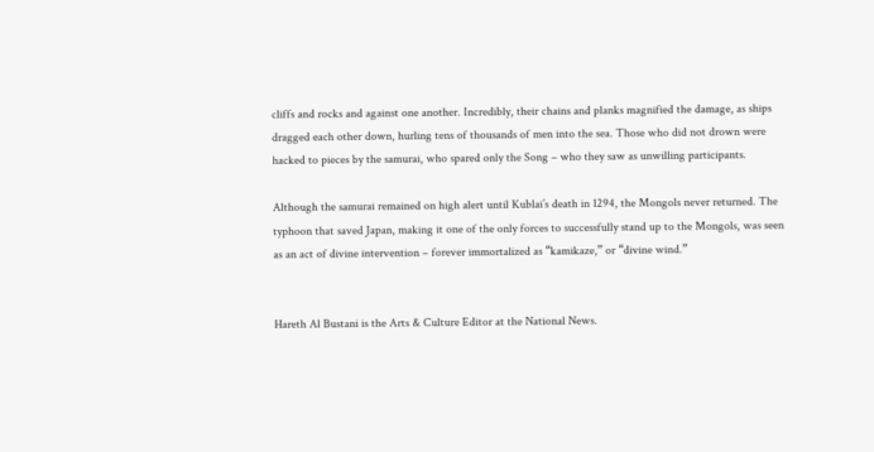cliffs and rocks and against one another. Incredibly, their chains and planks magnified the damage, as ships dragged each other down, hurling tens of thousands of men into the sea. Those who did not drown were hacked to pieces by the samurai, who spared only the Song – who they saw as unwilling participants.

Although the samurai remained on high alert until Kublai’s death in 1294, the Mongols never returned. The typhoon that saved Japan, making it one of the only forces to successfully stand up to the Mongols, was seen as an act of divine intervention – forever immortalized as “kamikaze,” or “divine wind.”


Hareth Al Bustani is the Arts & Culture Editor at the National News.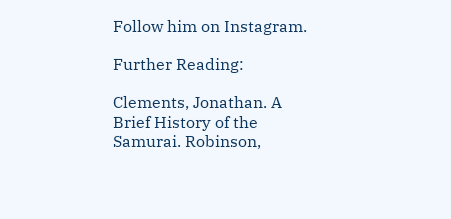Follow him on Instagram.

Further Reading:

Clements, Jonathan. A Brief History of the Samurai. Robinson,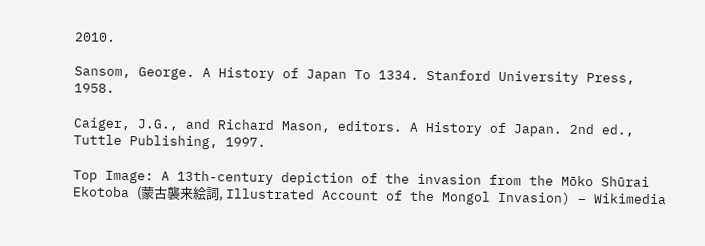2010.

Sansom, George. A History of Japan To 1334. Stanford University Press, 1958.

Caiger, J.G., and Richard Mason, editors. A History of Japan. 2nd ed., Tuttle Publishing, 1997.

Top Image: A 13th-century depiction of the invasion from the Mōko Shūrai Ekotoba (蒙古襲来絵詞, Illustrated Account of the Mongol Invasion) – Wikimedia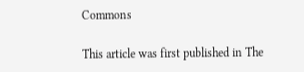Commons

This article was first published in The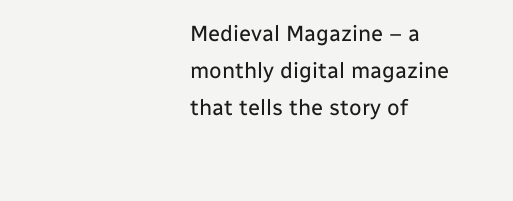Medieval Magazine – a monthly digital magazine that tells the story of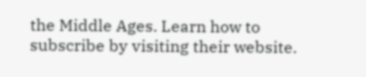the Middle Ages. Learn how to subscribe by visiting their website.